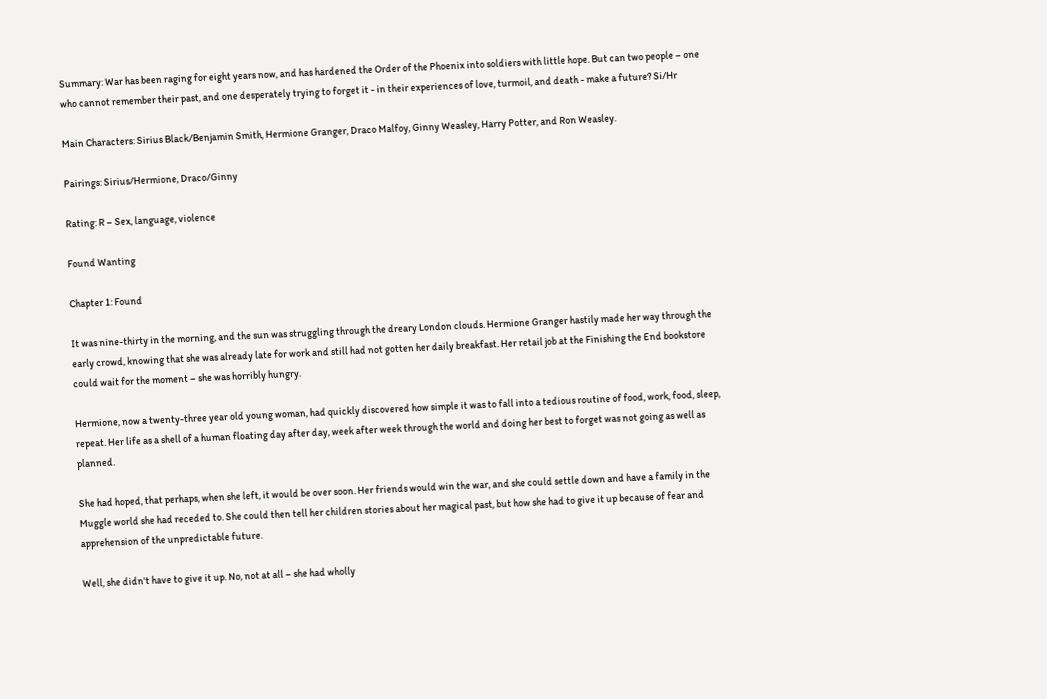Summary: War has been raging for eight years now, and has hardened the Order of the Phoenix into soldiers with little hope. But can two people – one who cannot remember their past, and one desperately trying to forget it - in their experiences of love, turmoil, and death - make a future? Si/Hr

Main Characters: Sirius Black/Benjamin Smith, Hermione Granger, Draco Malfoy, Ginny Weasley, Harry Potter, and Ron Weasley.

Pairings: Sirius/Hermione, Draco/Ginny

Rating: R – Sex, language, violence

Found Wanting

Chapter 1: Found

It was nine-thirty in the morning, and the sun was struggling through the dreary London clouds. Hermione Granger hastily made her way through the early crowd, knowing that she was already late for work and still had not gotten her daily breakfast. Her retail job at the Finishing the End bookstore could wait for the moment – she was horribly hungry.

Hermione, now a twenty-three year old young woman, had quickly discovered how simple it was to fall into a tedious routine of food, work, food, sleep, repeat. Her life as a shell of a human floating day after day, week after week through the world and doing her best to forget was not going as well as planned.

She had hoped, that perhaps, when she left, it would be over soon. Her friends would win the war, and she could settle down and have a family in the Muggle world she had receded to. She could then tell her children stories about her magical past, but how she had to give it up because of fear and apprehension of the unpredictable future.

Well, she didn't have to give it up. No, not at all – she had wholly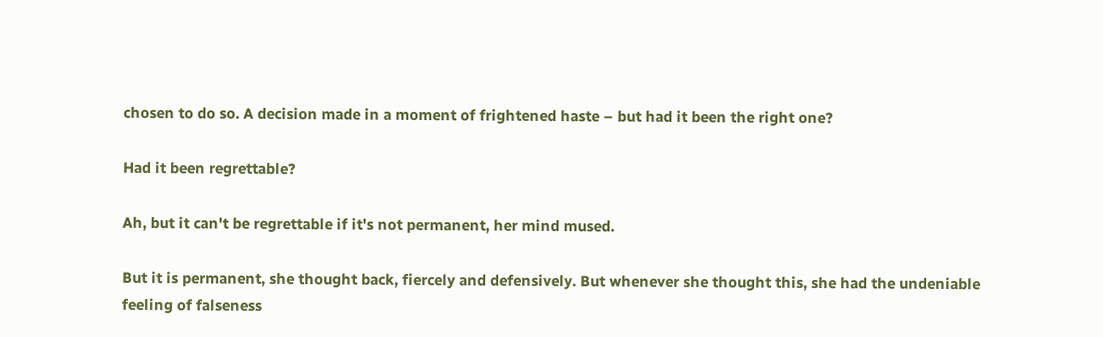chosen to do so. A decision made in a moment of frightened haste – but had it been the right one?

Had it been regrettable?

Ah, but it can't be regrettable if it's not permanent, her mind mused.

But it is permanent, she thought back, fiercely and defensively. But whenever she thought this, she had the undeniable feeling of falseness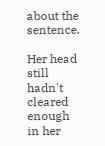about the sentence.

Her head still hadn't cleared enough in her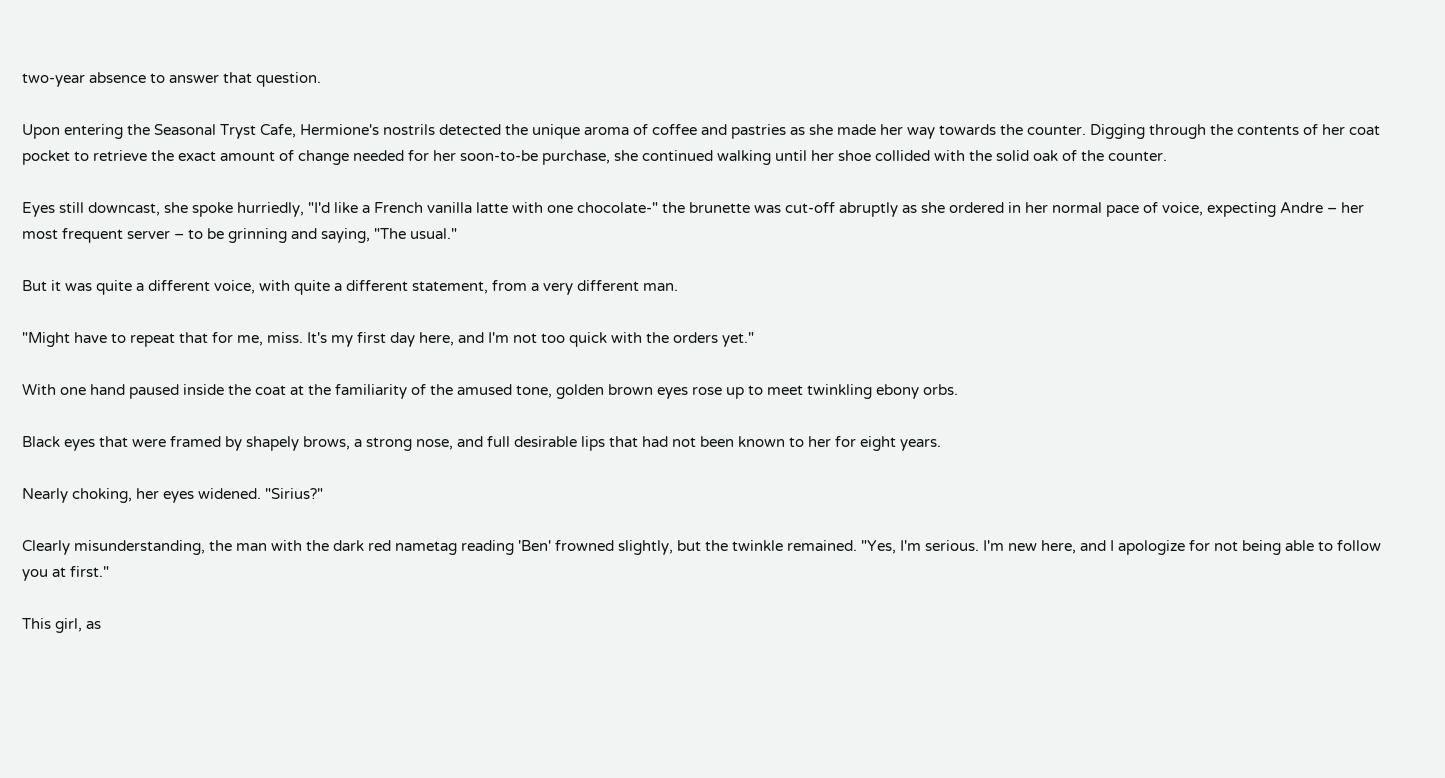two-year absence to answer that question.

Upon entering the Seasonal Tryst Cafe, Hermione's nostrils detected the unique aroma of coffee and pastries as she made her way towards the counter. Digging through the contents of her coat pocket to retrieve the exact amount of change needed for her soon-to-be purchase, she continued walking until her shoe collided with the solid oak of the counter.

Eyes still downcast, she spoke hurriedly, "I'd like a French vanilla latte with one chocolate-" the brunette was cut-off abruptly as she ordered in her normal pace of voice, expecting Andre – her most frequent server – to be grinning and saying, "The usual."

But it was quite a different voice, with quite a different statement, from a very different man.

"Might have to repeat that for me, miss. It's my first day here, and I'm not too quick with the orders yet."

With one hand paused inside the coat at the familiarity of the amused tone, golden brown eyes rose up to meet twinkling ebony orbs.

Black eyes that were framed by shapely brows, a strong nose, and full desirable lips that had not been known to her for eight years.

Nearly choking, her eyes widened. "Sirius?"

Clearly misunderstanding, the man with the dark red nametag reading 'Ben' frowned slightly, but the twinkle remained. "Yes, I'm serious. I'm new here, and I apologize for not being able to follow you at first."

This girl, as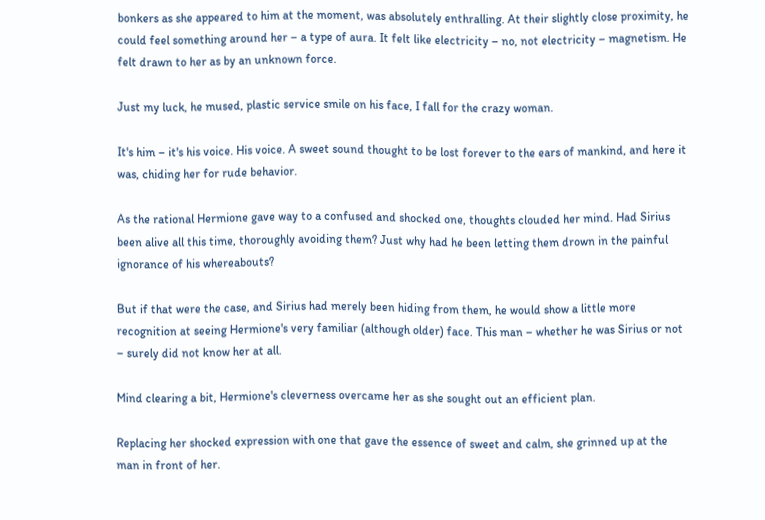bonkers as she appeared to him at the moment, was absolutely enthralling. At their slightly close proximity, he could feel something around her – a type of aura. It felt like electricity – no, not electricity – magnetism. He felt drawn to her as by an unknown force.

Just my luck, he mused, plastic service smile on his face, I fall for the crazy woman.

It's him – it's his voice. His voice. A sweet sound thought to be lost forever to the ears of mankind, and here it was, chiding her for rude behavior.

As the rational Hermione gave way to a confused and shocked one, thoughts clouded her mind. Had Sirius been alive all this time, thoroughly avoiding them? Just why had he been letting them drown in the painful ignorance of his whereabouts?

But if that were the case, and Sirius had merely been hiding from them, he would show a little more recognition at seeing Hermione's very familiar (although older) face. This man – whether he was Sirius or not – surely did not know her at all.

Mind clearing a bit, Hermione's cleverness overcame her as she sought out an efficient plan.

Replacing her shocked expression with one that gave the essence of sweet and calm, she grinned up at the man in front of her.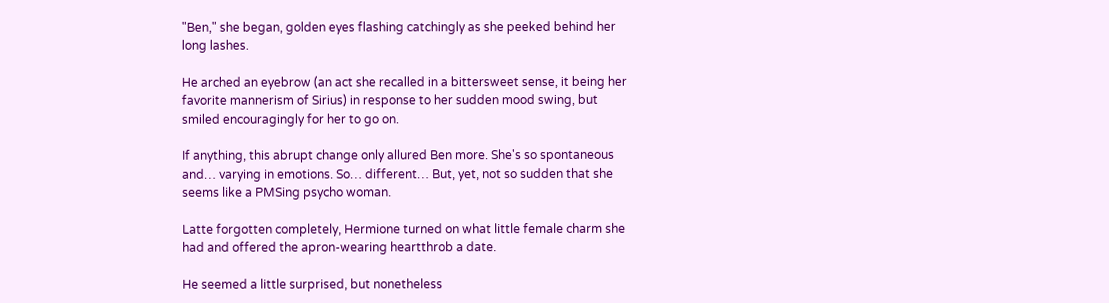"Ben," she began, golden eyes flashing catchingly as she peeked behind her long lashes.

He arched an eyebrow (an act she recalled in a bittersweet sense, it being her favorite mannerism of Sirius) in response to her sudden mood swing, but smiled encouragingly for her to go on.

If anything, this abrupt change only allured Ben more. She's so spontaneous and… varying in emotions. So… different… But, yet, not so sudden that she seems like a PMSing psycho woman.

Latte forgotten completely, Hermione turned on what little female charm she had and offered the apron-wearing heartthrob a date.

He seemed a little surprised, but nonetheless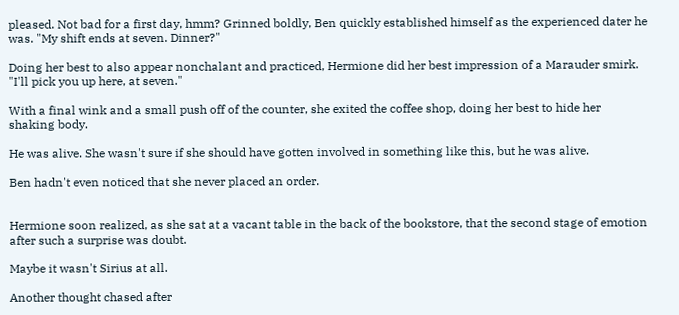pleased. Not bad for a first day, hmm? Grinned boldly, Ben quickly established himself as the experienced dater he was. "My shift ends at seven. Dinner?"

Doing her best to also appear nonchalant and practiced, Hermione did her best impression of a Marauder smirk. "I'll pick you up here, at seven."

With a final wink and a small push off of the counter, she exited the coffee shop, doing her best to hide her shaking body.

He was alive. She wasn't sure if she should have gotten involved in something like this, but he was alive.

Ben hadn't even noticed that she never placed an order.


Hermione soon realized, as she sat at a vacant table in the back of the bookstore, that the second stage of emotion after such a surprise was doubt.

Maybe it wasn't Sirius at all.

Another thought chased after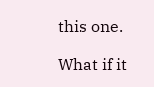this one.

What if it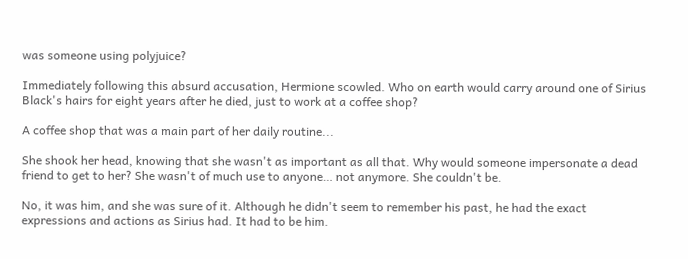was someone using polyjuice?

Immediately following this absurd accusation, Hermione scowled. Who on earth would carry around one of Sirius Black's hairs for eight years after he died, just to work at a coffee shop?

A coffee shop that was a main part of her daily routine...

She shook her head, knowing that she wasn't as important as all that. Why would someone impersonate a dead friend to get to her? She wasn't of much use to anyone… not anymore. She couldn't be.

No, it was him, and she was sure of it. Although he didn't seem to remember his past, he had the exact expressions and actions as Sirius had. It had to be him.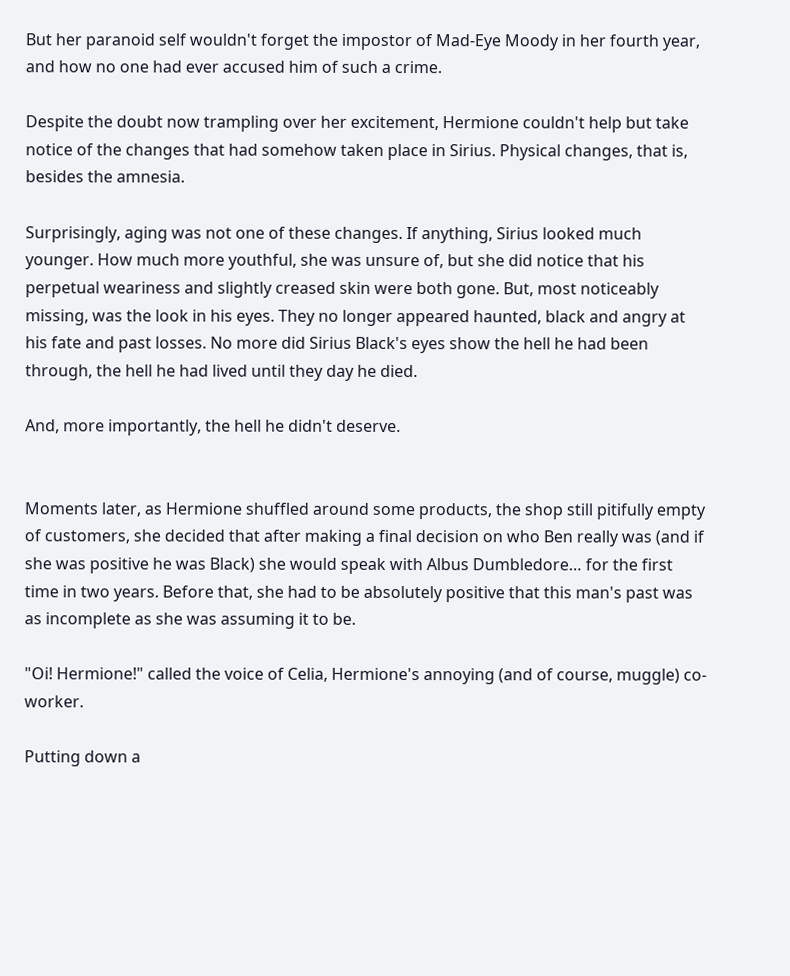But her paranoid self wouldn't forget the impostor of Mad-Eye Moody in her fourth year, and how no one had ever accused him of such a crime.

Despite the doubt now trampling over her excitement, Hermione couldn't help but take notice of the changes that had somehow taken place in Sirius. Physical changes, that is, besides the amnesia.

Surprisingly, aging was not one of these changes. If anything, Sirius looked much younger. How much more youthful, she was unsure of, but she did notice that his perpetual weariness and slightly creased skin were both gone. But, most noticeably missing, was the look in his eyes. They no longer appeared haunted, black and angry at his fate and past losses. No more did Sirius Black's eyes show the hell he had been through, the hell he had lived until they day he died.

And, more importantly, the hell he didn't deserve.


Moments later, as Hermione shuffled around some products, the shop still pitifully empty of customers, she decided that after making a final decision on who Ben really was (and if she was positive he was Black) she would speak with Albus Dumbledore… for the first time in two years. Before that, she had to be absolutely positive that this man's past was as incomplete as she was assuming it to be.

"Oi! Hermione!" called the voice of Celia, Hermione's annoying (and of course, muggle) co-worker.

Putting down a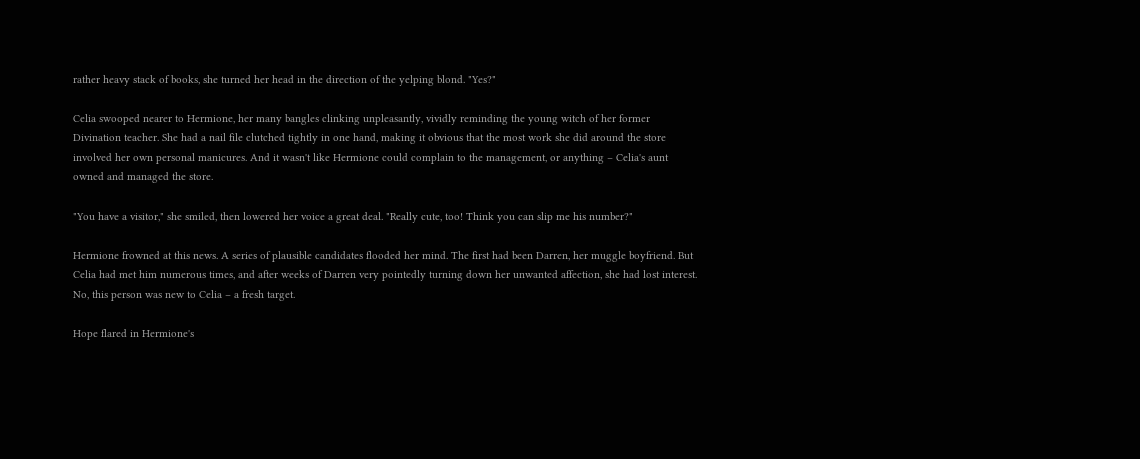rather heavy stack of books, she turned her head in the direction of the yelping blond. "Yes?"

Celia swooped nearer to Hermione, her many bangles clinking unpleasantly, vividly reminding the young witch of her former Divination teacher. She had a nail file clutched tightly in one hand, making it obvious that the most work she did around the store involved her own personal manicures. And it wasn't like Hermione could complain to the management, or anything – Celia's aunt owned and managed the store.

"You have a visitor," she smiled, then lowered her voice a great deal. "Really cute, too! Think you can slip me his number?"

Hermione frowned at this news. A series of plausible candidates flooded her mind. The first had been Darren, her muggle boyfriend. But Celia had met him numerous times, and after weeks of Darren very pointedly turning down her unwanted affection, she had lost interest. No, this person was new to Celia – a fresh target.

Hope flared in Hermione's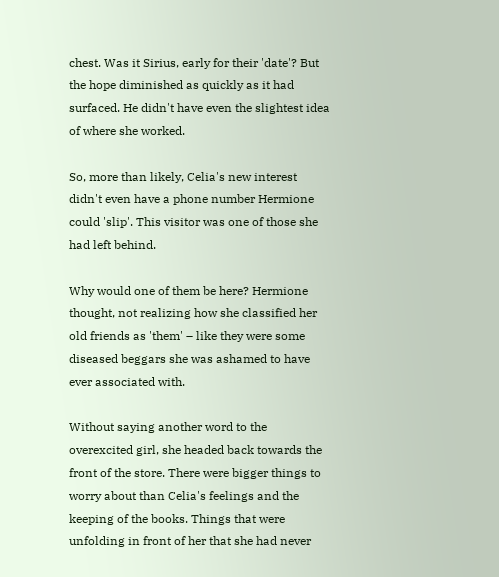chest. Was it Sirius, early for their 'date'? But the hope diminished as quickly as it had surfaced. He didn't have even the slightest idea of where she worked.

So, more than likely, Celia's new interest didn't even have a phone number Hermione could 'slip'. This visitor was one of those she had left behind.

Why would one of them be here? Hermione thought, not realizing how she classified her old friends as 'them' – like they were some diseased beggars she was ashamed to have ever associated with.

Without saying another word to the overexcited girl, she headed back towards the front of the store. There were bigger things to worry about than Celia's feelings and the keeping of the books. Things that were unfolding in front of her that she had never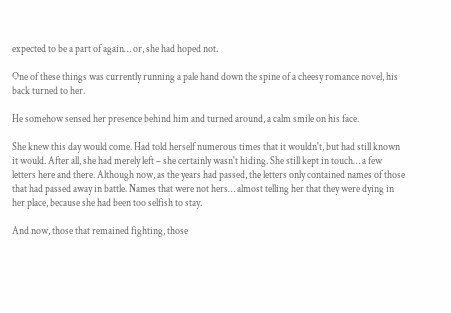expected to be a part of again… or, she had hoped not.

One of these things was currently running a pale hand down the spine of a cheesy romance novel, his back turned to her.

He somehow sensed her presence behind him and turned around, a calm smile on his face.

She knew this day would come. Had told herself numerous times that it wouldn't, but had still known it would. After all, she had merely left – she certainly wasn't hiding. She still kept in touch… a few letters here and there. Although now, as the years had passed, the letters only contained names of those that had passed away in battle. Names that were not hers… almost telling her that they were dying in her place, because she had been too selfish to stay.

And now, those that remained fighting, those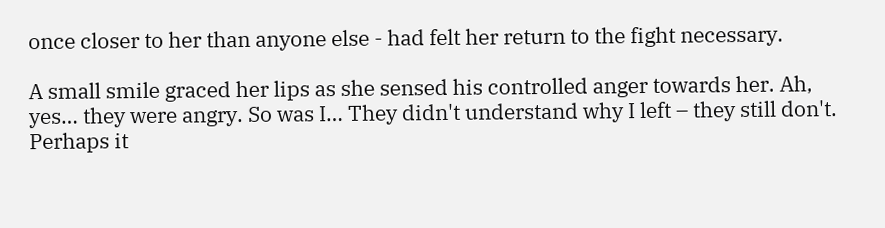once closer to her than anyone else - had felt her return to the fight necessary.

A small smile graced her lips as she sensed his controlled anger towards her. Ah, yes… they were angry. So was I… They didn't understand why I left – they still don't. Perhaps it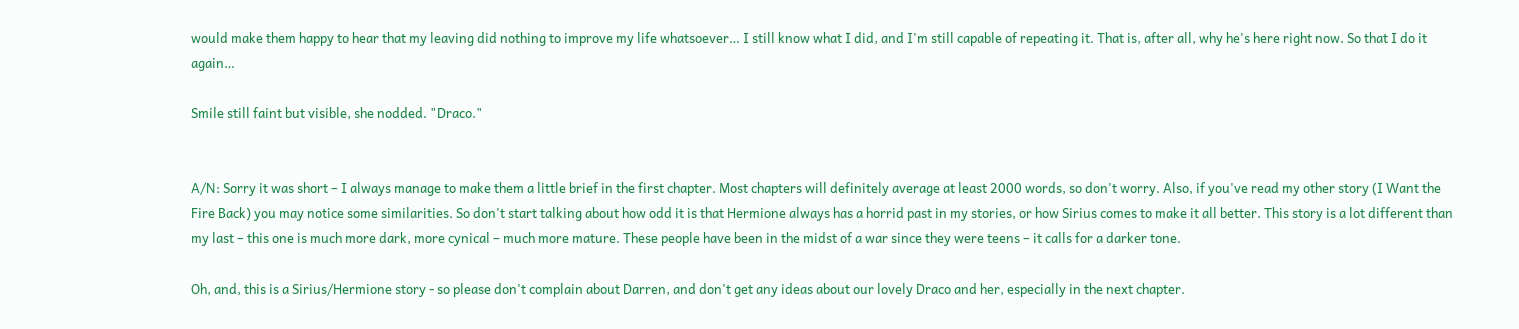would make them happy to hear that my leaving did nothing to improve my life whatsoever… I still know what I did, and I'm still capable of repeating it. That is, after all, why he's here right now. So that I do it again…

Smile still faint but visible, she nodded. "Draco."


A/N: Sorry it was short – I always manage to make them a little brief in the first chapter. Most chapters will definitely average at least 2000 words, so don't worry. Also, if you've read my other story (I Want the Fire Back) you may notice some similarities. So don't start talking about how odd it is that Hermione always has a horrid past in my stories, or how Sirius comes to make it all better. This story is a lot different than my last – this one is much more dark, more cynical – much more mature. These people have been in the midst of a war since they were teens – it calls for a darker tone.

Oh, and, this is a Sirius/Hermione story - so please don't complain about Darren, and don't get any ideas about our lovely Draco and her, especially in the next chapter.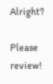Alright?

Please review!